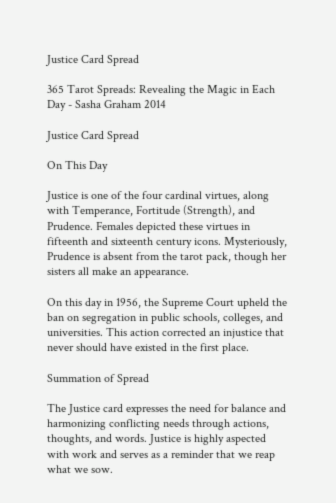Justice Card Spread

365 Tarot Spreads: Revealing the Magic in Each Day - Sasha Graham 2014

Justice Card Spread

On This Day

Justice is one of the four cardinal virtues, along with Temperance, Fortitude (Strength), and Prudence. Females depicted these virtues in fifteenth and sixteenth century icons. Mysteriously, Prudence is absent from the tarot pack, though her sisters all make an appearance.

On this day in 1956, the Supreme Court upheld the ban on segregation in public schools, colleges, and universities. This action corrected an injustice that never should have existed in the first place.

Summation of Spread

The Justice card expresses the need for balance and harmonizing conflicting needs through actions, thoughts, and words. Justice is highly aspected with work and serves as a reminder that we reap what we sow.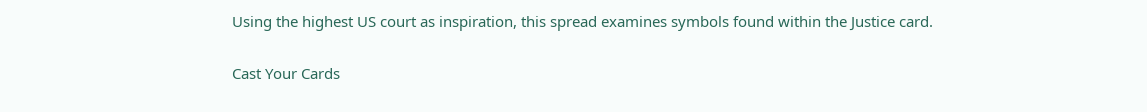Using the highest US court as inspiration, this spread examines symbols found within the Justice card.

Cast Your Cards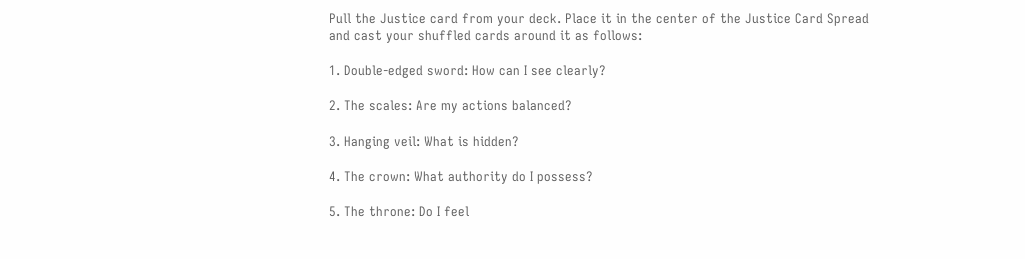Pull the Justice card from your deck. Place it in the center of the Justice Card Spread and cast your shuffled cards around it as follows:

1. Double-edged sword: How can I see clearly?

2. The scales: Are my actions balanced?

3. Hanging veil: What is hidden?

4. The crown: What authority do I possess?

5. The throne: Do I feel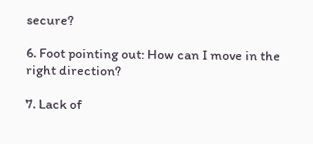secure?

6. Foot pointing out: How can I move in the right direction?

7. Lack of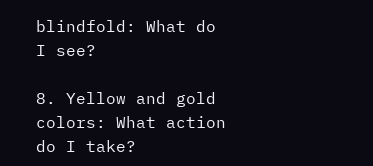blindfold: What do I see?

8. Yellow and gold colors: What action do I take?